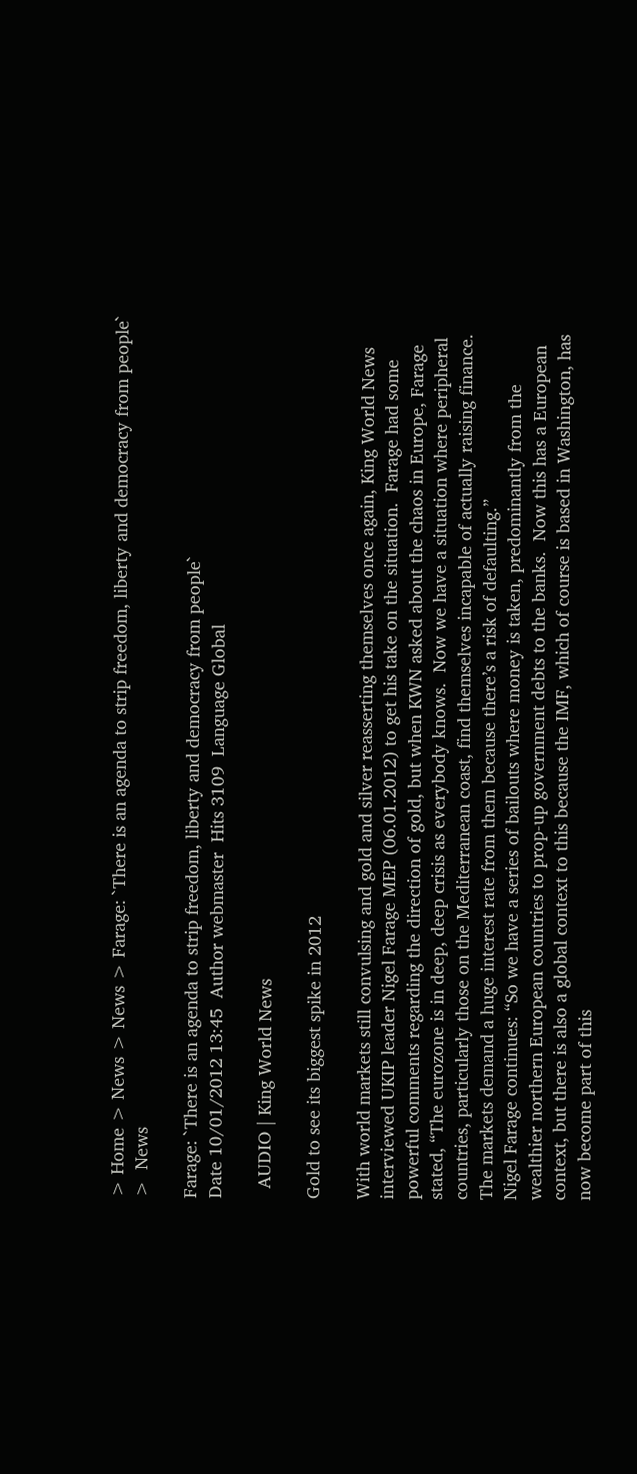> Home > News > News > Farage: `There is an agenda to strip freedom, liberty and democracy from people`
>  News

Farage: `There is an agenda to strip freedom, liberty and democracy from people`
Date 10/01/2012 13:45  Author webmaster  Hits 3109  Language Global

  AUDIO | King World News

Gold to see its biggest spike in 2012

With world markets still convulsing and gold and silver reasserting themselves once again, King World News interviewed UKIP leader Nigel Farage MEP (06.01.2012) to get his take on the situation.  Farage had some powerful comments regarding the direction of gold, but when KWN asked about the chaos in Europe, Farage stated, “The eurozone is in deep, deep crisis as everybody knows.  Now we have a situation where peripheral countries, particularly those on the Mediterranean coast, find themselves incapable of actually raising finance.  The markets demand a huge interest rate from them because there’s a risk of defaulting.”
Nigel Farage continues: “So we have a series of bailouts where money is taken, predominantly from the wealthier northern European countries to prop-up government debts to the banks.  Now this has a European context, but there is also a global context to this because the IMF, which of course is based in Washington, has now become part of this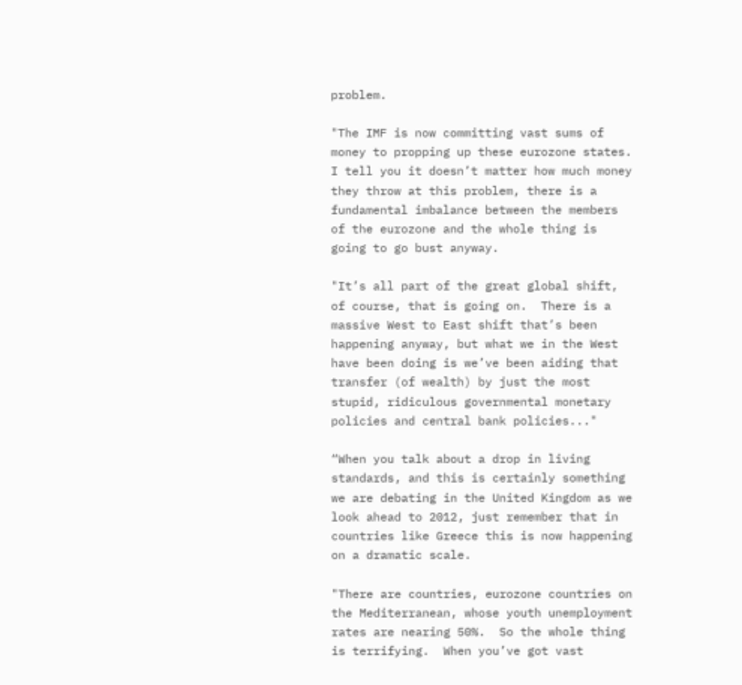problem.

"The IMF is now committing vast sums of money to propping up these eurozone states.  I tell you it doesn’t matter how much money they throw at this problem, there is a fundamental imbalance between the members of the eurozone and the whole thing is going to go bust anyway.

"It’s all part of the great global shift, of course, that is going on.  There is a massive West to East shift that’s been happening anyway, but what we in the West have been doing is we’ve been aiding that transfer (of wealth) by just the most stupid, ridiculous governmental monetary policies and central bank policies..."

“When you talk about a drop in living standards, and this is certainly something we are debating in the United Kingdom as we look ahead to 2012, just remember that in countries like Greece this is now happening on a dramatic scale.

"There are countries, eurozone countries on the Mediterranean, whose youth unemployment rates are nearing 50%.  So the whole thing is terrifying.  When you’ve got vast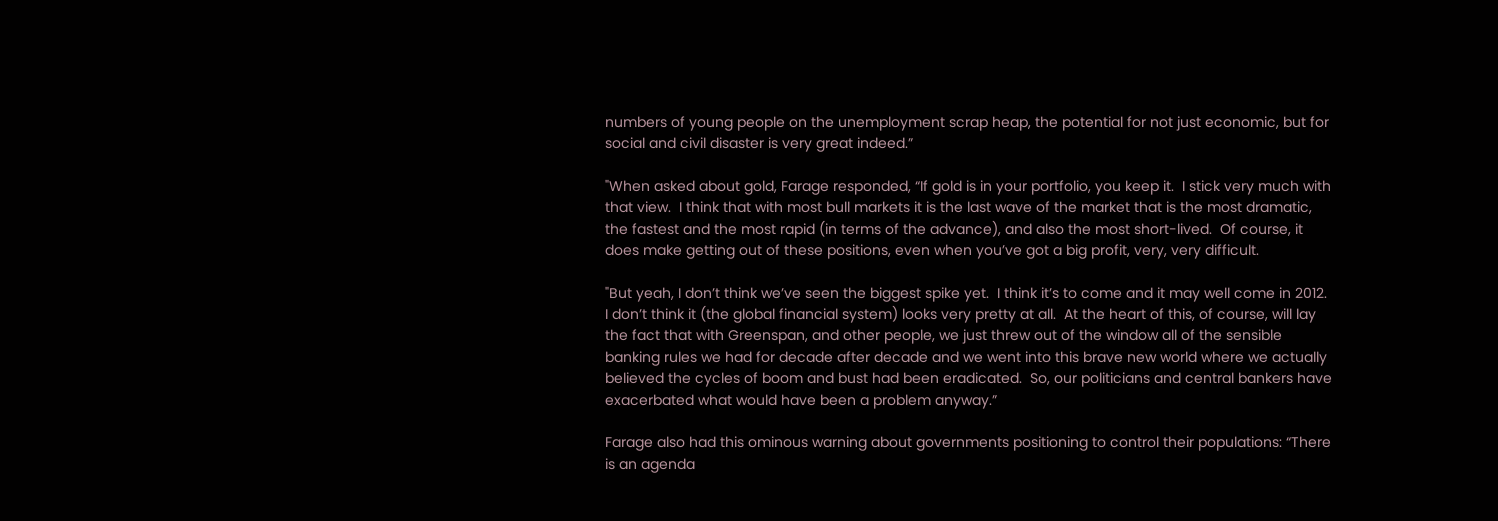numbers of young people on the unemployment scrap heap, the potential for not just economic, but for social and civil disaster is very great indeed.”

"When asked about gold, Farage responded, “If gold is in your portfolio, you keep it.  I stick very much with that view.  I think that with most bull markets it is the last wave of the market that is the most dramatic, the fastest and the most rapid (in terms of the advance), and also the most short-lived.  Of course, it does make getting out of these positions, even when you’ve got a big profit, very, very difficult.

"But yeah, I don’t think we’ve seen the biggest spike yet.  I think it’s to come and it may well come in 2012.  I don’t think it (the global financial system) looks very pretty at all.  At the heart of this, of course, will lay the fact that with Greenspan, and other people, we just threw out of the window all of the sensible banking rules we had for decade after decade and we went into this brave new world where we actually believed the cycles of boom and bust had been eradicated.  So, our politicians and central bankers have exacerbated what would have been a problem anyway.”

Farage also had this ominous warning about governments positioning to control their populations: “There is an agenda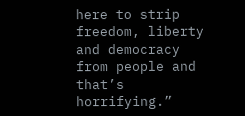here to strip freedom, liberty and democracy from people and that’s horrifying.”